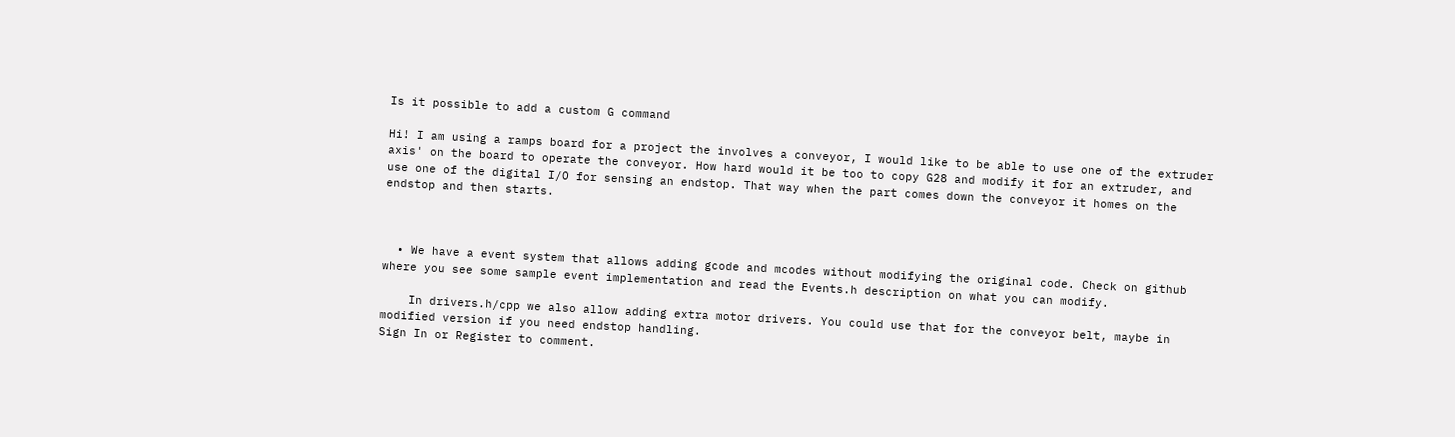Is it possible to add a custom G command

Hi! I am using a ramps board for a project the involves a conveyor, I would like to be able to use one of the extruder axis' on the board to operate the conveyor. How hard would it be too to copy G28 and modify it for an extruder, and use one of the digital I/O for sensing an endstop. That way when the part comes down the conveyor it homes on the endstop and then starts.



  • We have a event system that allows adding gcode and mcodes without modifying the original code. Check on github where you see some sample event implementation and read the Events.h description on what you can modify.

    In drivers.h/cpp we also allow adding extra motor drivers. You could use that for the conveyor belt, maybe in modified version if you need endstop handling.
Sign In or Register to comment.